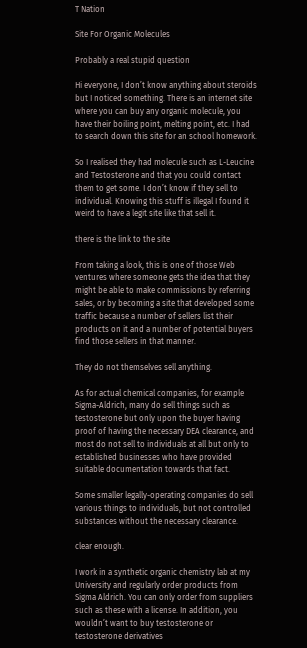T Nation

Site For Organic Molecules

Probably a real stupid question

Hi everyone, I don’t know anything about steroids but I noticed something. There is an internet site where you can buy any organic molecule, you have their boiling point, melting point, etc. I had to search down this site for an school homework.

So I realised they had molecule such as L-Leucine and Testosterone and that you could contact them to get some. I don’t know if they sell to individual. Knowing this stuff is illegal I found it weird to have a legit site like that sell it.

there is the link to the site

From taking a look, this is one of those Web ventures where someone gets the idea that they might be able to make commissions by referring sales, or by becoming a site that developed some traffic because a number of sellers list their products on it and a number of potential buyers find those sellers in that manner.

They do not themselves sell anything.

As for actual chemical companies, for example Sigma-Aldrich, many do sell things such as testosterone but only upon the buyer having proof of having the necessary DEA clearance, and most do not sell to individuals at all but only to established businesses who have provided suitable documentation towards that fact.

Some smaller legally-operating companies do sell various things to individuals, but not controlled substances without the necessary clearance.

clear enough.

I work in a synthetic organic chemistry lab at my University and regularly order products from Sigma Aldrich. You can only order from suppliers such as these with a license. In addition, you wouldn’t want to buy testosterone or testosterone derivatives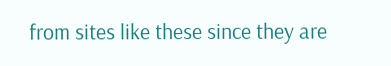from sites like these since they are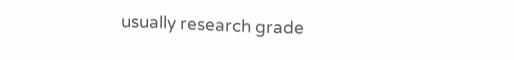usually research grade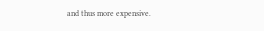and thus more expensive.